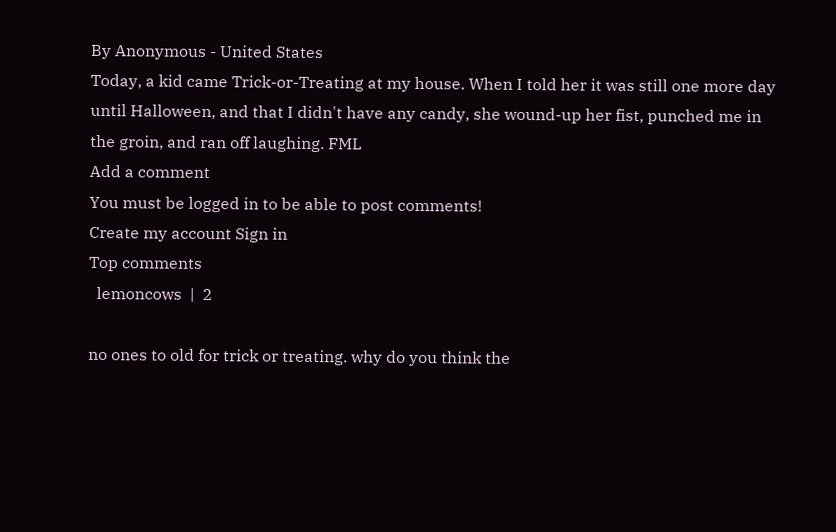By Anonymous - United States
Today, a kid came Trick-or-Treating at my house. When I told her it was still one more day until Halloween, and that I didn't have any candy, she wound-up her fist, punched me in the groin, and ran off laughing. FML
Add a comment
You must be logged in to be able to post comments!
Create my account Sign in
Top comments
  lemoncows  |  2

no ones to old for trick or treating. why do you think the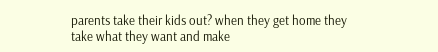parents take their kids out? when they get home they take what they want and make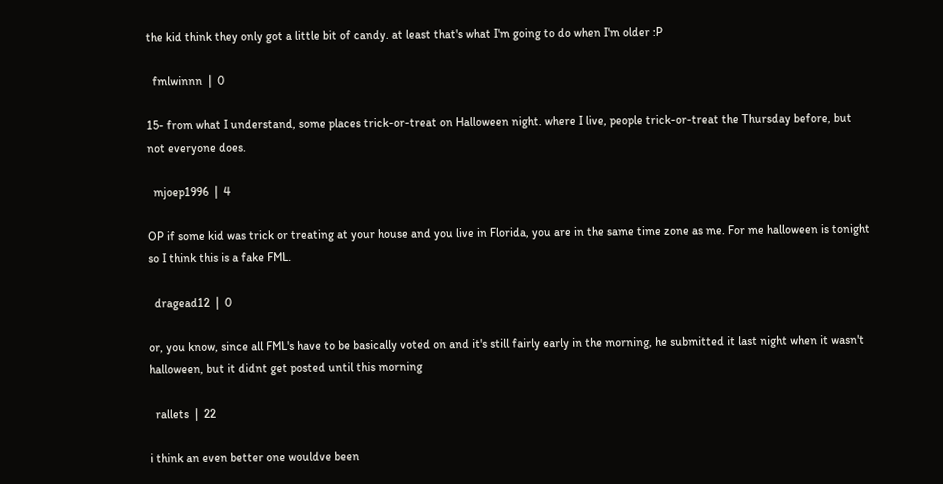the kid think they only got a little bit of candy. at least that's what I'm going to do when I'm older :P

  fmlwinnn  |  0

15- from what I understand, some places trick-or-treat on Halloween night. where I live, people trick-or-treat the Thursday before, but not everyone does.

  mjoep1996  |  4

OP if some kid was trick or treating at your house and you live in Florida, you are in the same time zone as me. For me halloween is tonight so I think this is a fake FML.

  dragead12  |  0

or, you know, since all FML's have to be basically voted on and it's still fairly early in the morning, he submitted it last night when it wasn't halloween, but it didnt get posted until this morning

  rallets  |  22

i think an even better one wouldve been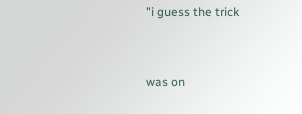"i guess the trick


was on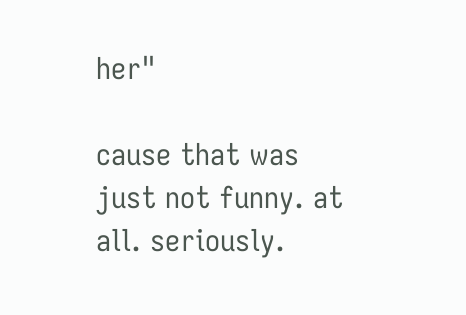her"

cause that was just not funny. at all. seriously.